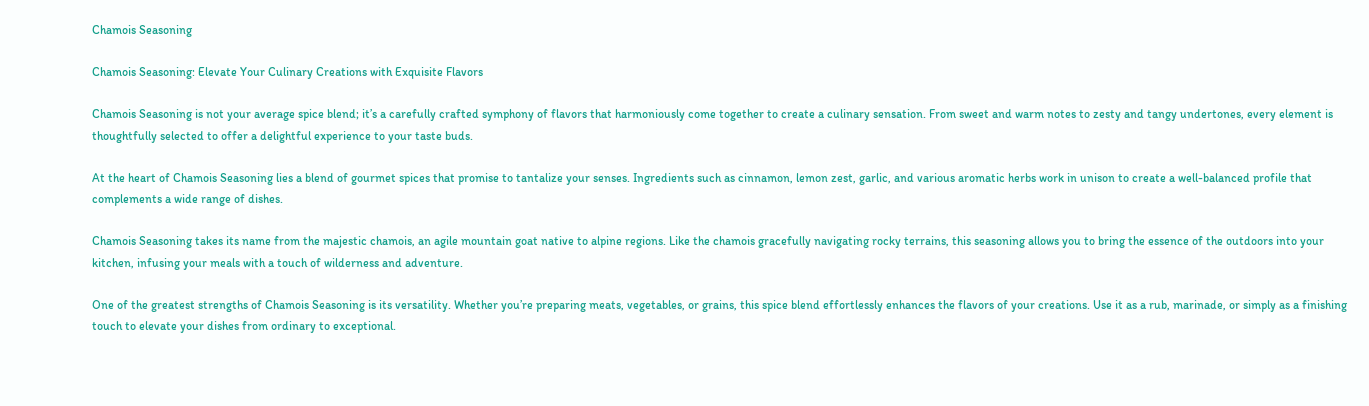Chamois Seasoning

Chamois Seasoning: Elevate Your Culinary Creations with Exquisite Flavors

Chamois Seasoning is not your average spice blend; it’s a carefully crafted symphony of flavors that harmoniously come together to create a culinary sensation. From sweet and warm notes to zesty and tangy undertones, every element is thoughtfully selected to offer a delightful experience to your taste buds.

At the heart of Chamois Seasoning lies a blend of gourmet spices that promise to tantalize your senses. Ingredients such as cinnamon, lemon zest, garlic, and various aromatic herbs work in unison to create a well-balanced profile that complements a wide range of dishes.

Chamois Seasoning takes its name from the majestic chamois, an agile mountain goat native to alpine regions. Like the chamois gracefully navigating rocky terrains, this seasoning allows you to bring the essence of the outdoors into your kitchen, infusing your meals with a touch of wilderness and adventure.

One of the greatest strengths of Chamois Seasoning is its versatility. Whether you’re preparing meats, vegetables, or grains, this spice blend effortlessly enhances the flavors of your creations. Use it as a rub, marinade, or simply as a finishing touch to elevate your dishes from ordinary to exceptional.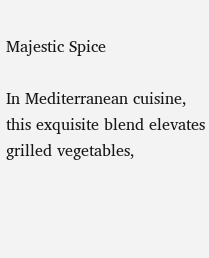Majestic Spice

In Mediterranean cuisine, this exquisite blend elevates grilled vegetables,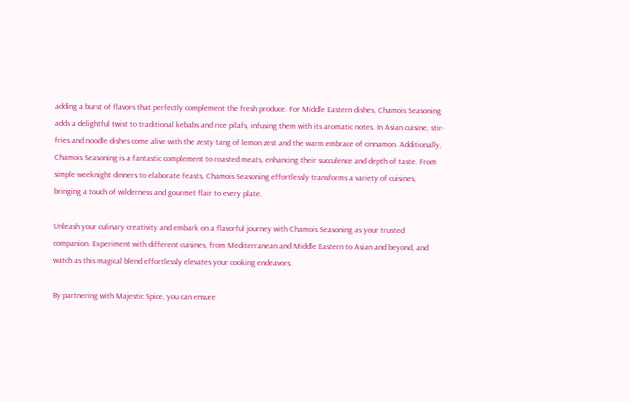adding a burst of flavors that perfectly complement the fresh produce. For Middle Eastern dishes, Chamois Seasoning adds a delightful twist to traditional kebabs and rice pilafs, infusing them with its aromatic notes. In Asian cuisine, stir-fries and noodle dishes come alive with the zesty tang of lemon zest and the warm embrace of cinnamon. Additionally, Chamois Seasoning is a fantastic complement to roasted meats, enhancing their succulence and depth of taste. From simple weeknight dinners to elaborate feasts, Chamois Seasoning effortlessly transforms a variety of cuisines, bringing a touch of wilderness and gourmet flair to every plate.

Unleash your culinary creativity and embark on a flavorful journey with Chamois Seasoning as your trusted companion. Experiment with different cuisines, from Mediterranean and Middle Eastern to Asian and beyond, and watch as this magical blend effortlessly elevates your cooking endeavors.

By partnering with Majestic Spice, you can ensure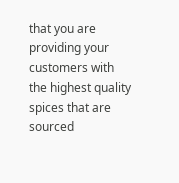that you are providing your customers with the highest quality spices that are sourced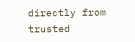directly from trusted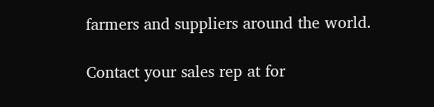farmers and suppliers around the world.

Contact your sales rep at for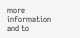more information and to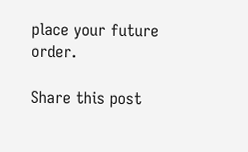place your future order.

Share this post